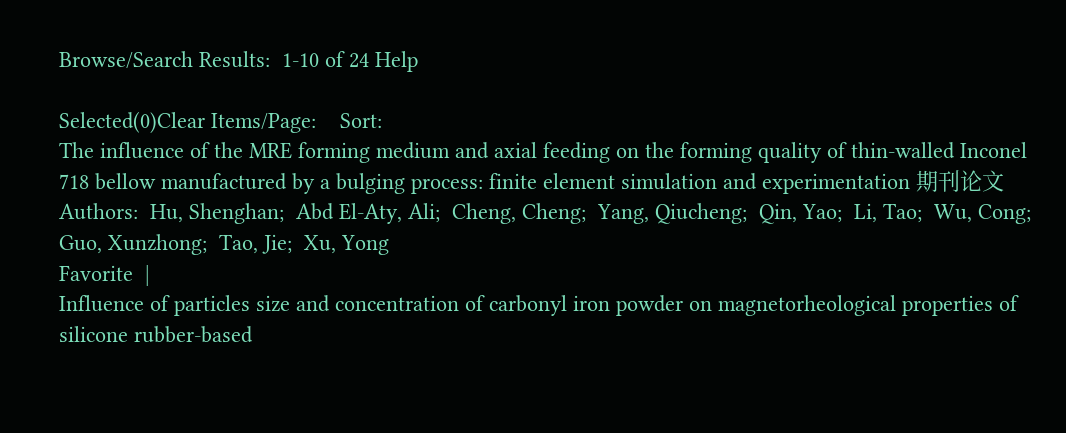Browse/Search Results:  1-10 of 24 Help

Selected(0)Clear Items/Page:    Sort:
The influence of the MRE forming medium and axial feeding on the forming quality of thin-walled Inconel 718 bellow manufactured by a bulging process: finite element simulation and experimentation 期刊论文
Authors:  Hu, Shenghan;  Abd El-Aty, Ali;  Cheng, Cheng;  Yang, Qiucheng;  Qin, Yao;  Li, Tao;  Wu, Cong;  Guo, Xunzhong;  Tao, Jie;  Xu, Yong
Favorite  |
Influence of particles size and concentration of carbonyl iron powder on magnetorheological properties of silicone rubber-based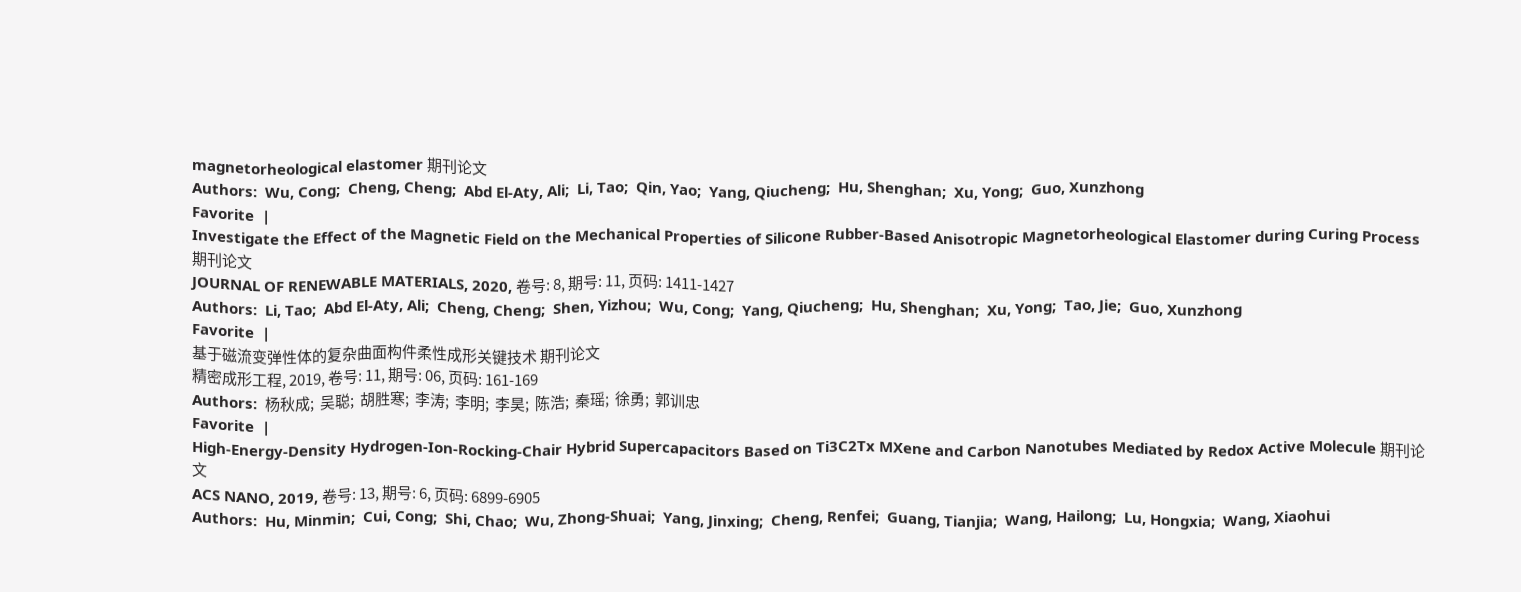magnetorheological elastomer 期刊论文
Authors:  Wu, Cong;  Cheng, Cheng;  Abd El-Aty, Ali;  Li, Tao;  Qin, Yao;  Yang, Qiucheng;  Hu, Shenghan;  Xu, Yong;  Guo, Xunzhong
Favorite  |
Investigate the Effect of the Magnetic Field on the Mechanical Properties of Silicone Rubber-Based Anisotropic Magnetorheological Elastomer during Curing Process 期刊论文
JOURNAL OF RENEWABLE MATERIALS, 2020, 卷号: 8, 期号: 11, 页码: 1411-1427
Authors:  Li, Tao;  Abd El-Aty, Ali;  Cheng, Cheng;  Shen, Yizhou;  Wu, Cong;  Yang, Qiucheng;  Hu, Shenghan;  Xu, Yong;  Tao, Jie;  Guo, Xunzhong
Favorite  |
基于磁流变弹性体的复杂曲面构件柔性成形关键技术 期刊论文
精密成形工程, 2019, 卷号: 11, 期号: 06, 页码: 161-169
Authors:  杨秋成;  吴聪;  胡胜寒;  李涛;  李明;  李昊;  陈浩;  秦瑶;  徐勇;  郭训忠
Favorite  |
High-Energy-Density Hydrogen-Ion-Rocking-Chair Hybrid Supercapacitors Based on Ti3C2Tx MXene and Carbon Nanotubes Mediated by Redox Active Molecule 期刊论文
ACS NANO, 2019, 卷号: 13, 期号: 6, 页码: 6899-6905
Authors:  Hu, Minmin;  Cui, Cong;  Shi, Chao;  Wu, Zhong-Shuai;  Yang, Jinxing;  Cheng, Renfei;  Guang, Tianjia;  Wang, Hailong;  Lu, Hongxia;  Wang, Xiaohui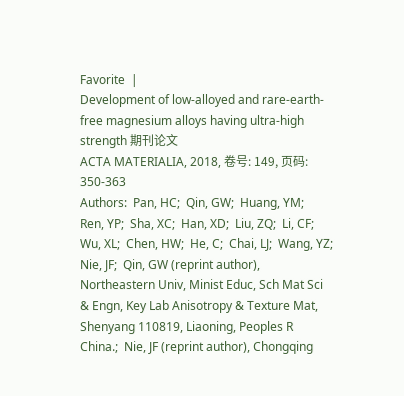Favorite  |
Development of low-alloyed and rare-earth-free magnesium alloys having ultra-high strength 期刊论文
ACTA MATERIALIA, 2018, 卷号: 149, 页码: 350-363
Authors:  Pan, HC;  Qin, GW;  Huang, YM;  Ren, YP;  Sha, XC;  Han, XD;  Liu, ZQ;  Li, CF;  Wu, XL;  Chen, HW;  He, C;  Chai, LJ;  Wang, YZ;  Nie, JF;  Qin, GW (reprint author), Northeastern Univ, Minist Educ, Sch Mat Sci & Engn, Key Lab Anisotropy & Texture Mat, Shenyang 110819, Liaoning, Peoples R China.;  Nie, JF (reprint author), Chongqing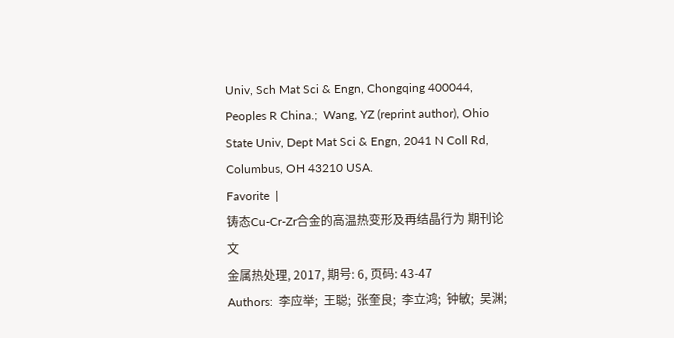Univ, Sch Mat Sci & Engn, Chongqing 400044, Peoples R China.;  Wang, YZ (reprint author), Ohio State Univ, Dept Mat Sci & Engn, 2041 N Coll Rd, Columbus, OH 43210 USA.
Favorite  |
铸态Cu-Cr-Zr合金的高温热变形及再结晶行为 期刊论文
金属热处理, 2017, 期号: 6, 页码: 43-47
Authors:  李应举;  王聪;  张奎良;  李立鸿;  钟敏;  吴渊;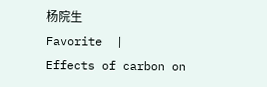杨院生
Favorite  |
Effects of carbon on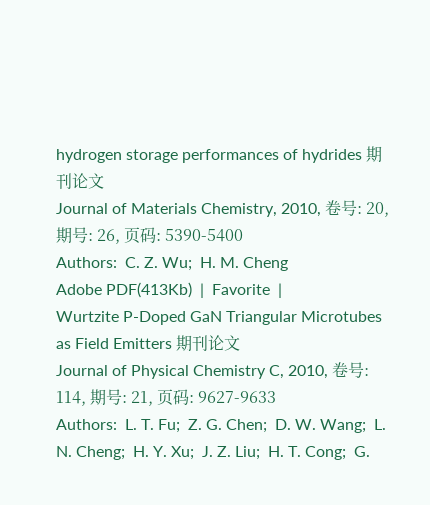hydrogen storage performances of hydrides 期刊论文
Journal of Materials Chemistry, 2010, 卷号: 20, 期号: 26, 页码: 5390-5400
Authors:  C. Z. Wu;  H. M. Cheng
Adobe PDF(413Kb)  |  Favorite  |
Wurtzite P-Doped GaN Triangular Microtubes as Field Emitters 期刊论文
Journal of Physical Chemistry C, 2010, 卷号: 114, 期号: 21, 页码: 9627-9633
Authors:  L. T. Fu;  Z. G. Chen;  D. W. Wang;  L. N. Cheng;  H. Y. Xu;  J. Z. Liu;  H. T. Cong;  G.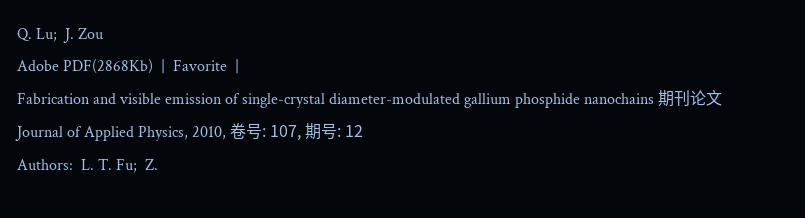Q. Lu;  J. Zou
Adobe PDF(2868Kb)  |  Favorite  |
Fabrication and visible emission of single-crystal diameter-modulated gallium phosphide nanochains 期刊论文
Journal of Applied Physics, 2010, 卷号: 107, 期号: 12
Authors:  L. T. Fu;  Z.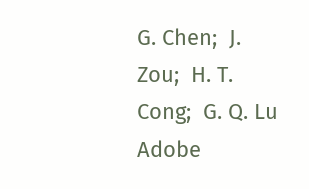G. Chen;  J. Zou;  H. T. Cong;  G. Q. Lu
Adobe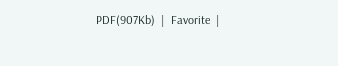PDF(907Kb)  |  Favorite  |